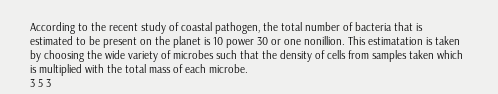According to the recent study of coastal pathogen, the total number of bacteria that is estimated to be present on the planet is 10 power 30 or one nonillion. This estimatation is taken by choosing the wide variety of microbes such that the density of cells from samples taken which is multiplied with the total mass of each microbe.
3 5 3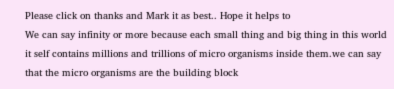Please click on thanks and Mark it as best.. Hope it helps to
We can say infinity or more because each small thing and big thing in this world it self contains millions and trillions of micro organisms inside them.we can say that the micro organisms are the building block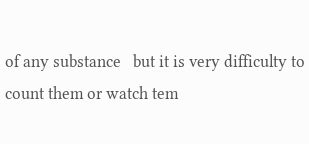of any substance   but it is very difficulty to count them or watch tem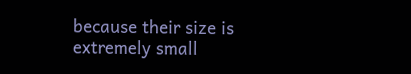because their size is extremely small